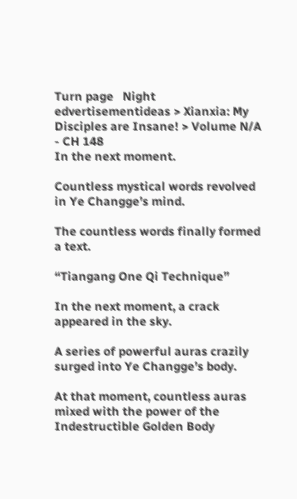Turn page   Night
edvertisementideas > Xianxia: My Disciples are Insane! > Volume N/A - CH 148
In the next moment.

Countless mystical words revolved in Ye Changge’s mind.

The countless words finally formed a text.

“Tiangang One Qi Technique”

In the next moment, a crack appeared in the sky.

A series of powerful auras crazily surged into Ye Changge’s body.

At that moment, countless auras mixed with the power of the Indestructible Golden Body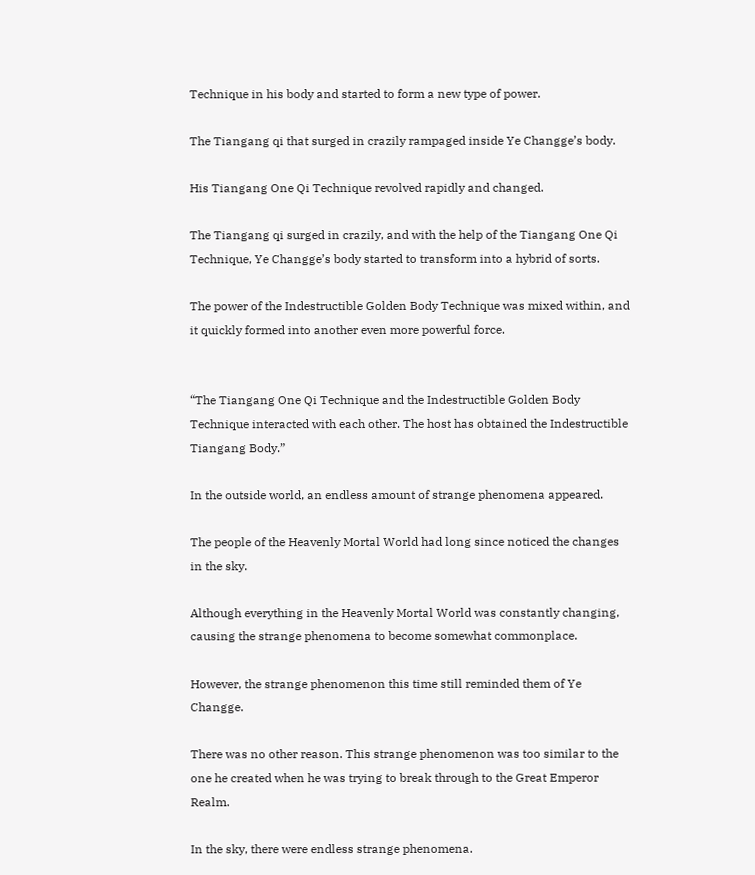Technique in his body and started to form a new type of power.

The Tiangang qi that surged in crazily rampaged inside Ye Changge’s body.

His Tiangang One Qi Technique revolved rapidly and changed.

The Tiangang qi surged in crazily, and with the help of the Tiangang One Qi Technique, Ye Changge’s body started to transform into a hybrid of sorts.

The power of the Indestructible Golden Body Technique was mixed within, and it quickly formed into another even more powerful force.


“The Tiangang One Qi Technique and the Indestructible Golden Body Technique interacted with each other. The host has obtained the Indestructible Tiangang Body.”

In the outside world, an endless amount of strange phenomena appeared.

The people of the Heavenly Mortal World had long since noticed the changes in the sky.

Although everything in the Heavenly Mortal World was constantly changing, causing the strange phenomena to become somewhat commonplace.

However, the strange phenomenon this time still reminded them of Ye Changge.

There was no other reason. This strange phenomenon was too similar to the one he created when he was trying to break through to the Great Emperor Realm.

In the sky, there were endless strange phenomena.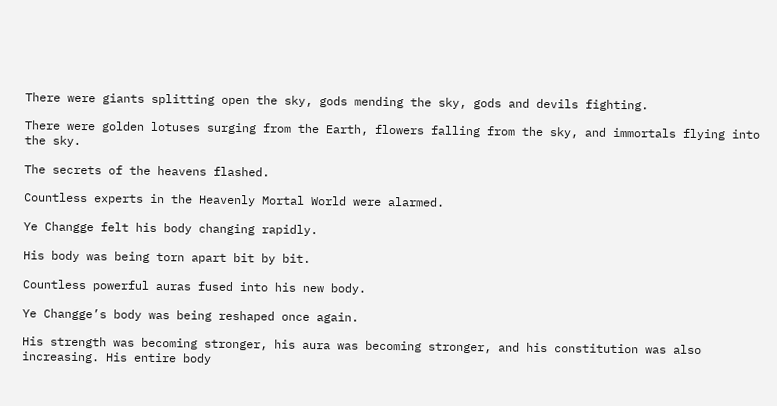There were giants splitting open the sky, gods mending the sky, gods and devils fighting.

There were golden lotuses surging from the Earth, flowers falling from the sky, and immortals flying into the sky.

The secrets of the heavens flashed.

Countless experts in the Heavenly Mortal World were alarmed.

Ye Changge felt his body changing rapidly.

His body was being torn apart bit by bit.

Countless powerful auras fused into his new body.

Ye Changge’s body was being reshaped once again.

His strength was becoming stronger, his aura was becoming stronger, and his constitution was also increasing. His entire body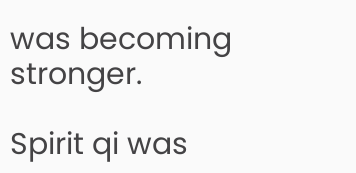was becoming stronger.

Spirit qi was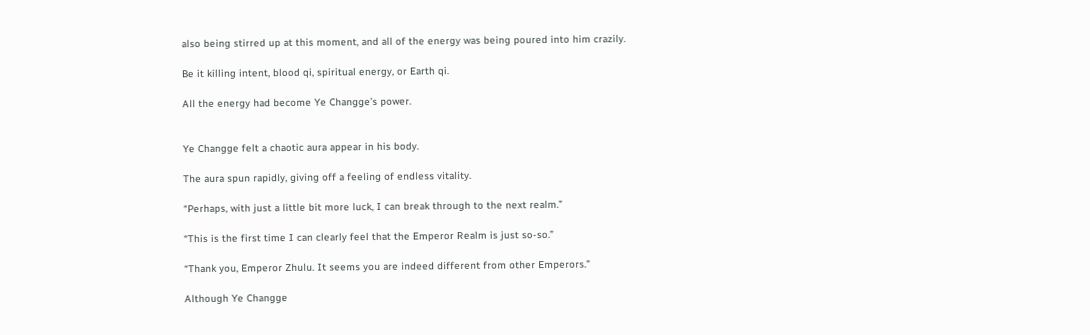also being stirred up at this moment, and all of the energy was being poured into him crazily.

Be it killing intent, blood qi, spiritual energy, or Earth qi.

All the energy had become Ye Changge’s power.


Ye Changge felt a chaotic aura appear in his body.

The aura spun rapidly, giving off a feeling of endless vitality.

“Perhaps, with just a little bit more luck, I can break through to the next realm.”

“This is the first time I can clearly feel that the Emperor Realm is just so-so.”

“Thank you, Emperor Zhulu. It seems you are indeed different from other Emperors.”

Although Ye Changge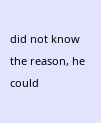did not know the reason, he could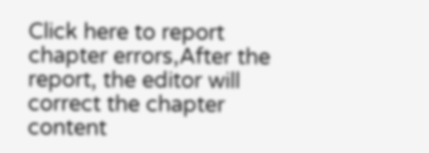Click here to report chapter errors,After the report, the editor will correct the chapter content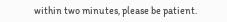within two minutes, please be patient.